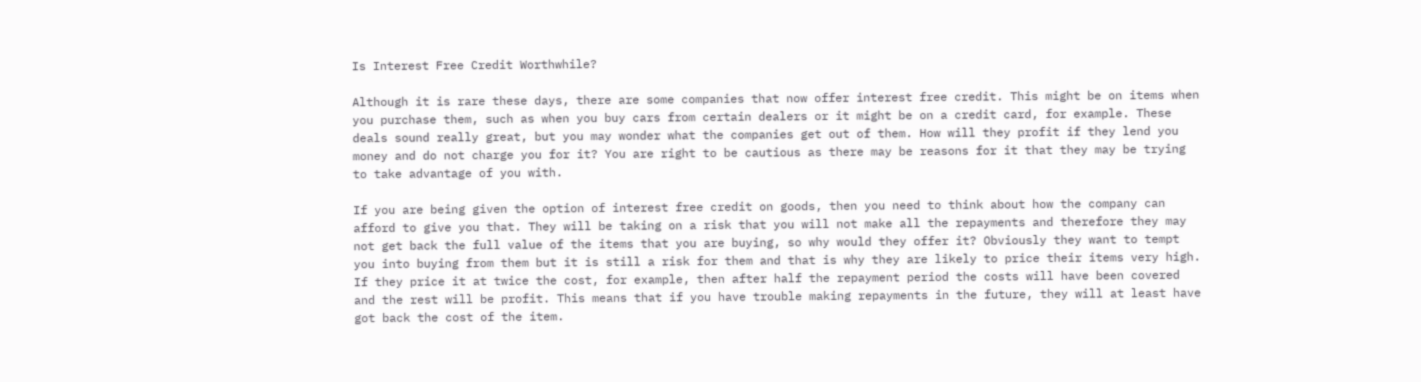Is Interest Free Credit Worthwhile?

Although it is rare these days, there are some companies that now offer interest free credit. This might be on items when you purchase them, such as when you buy cars from certain dealers or it might be on a credit card, for example. These deals sound really great, but you may wonder what the companies get out of them. How will they profit if they lend you money and do not charge you for it? You are right to be cautious as there may be reasons for it that they may be trying to take advantage of you with.

If you are being given the option of interest free credit on goods, then you need to think about how the company can afford to give you that. They will be taking on a risk that you will not make all the repayments and therefore they may not get back the full value of the items that you are buying, so why would they offer it? Obviously they want to tempt you into buying from them but it is still a risk for them and that is why they are likely to price their items very high. If they price it at twice the cost, for example, then after half the repayment period the costs will have been covered and the rest will be profit. This means that if you have trouble making repayments in the future, they will at least have got back the cost of the item.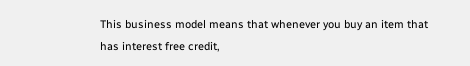This business model means that whenever you buy an item that has interest free credit,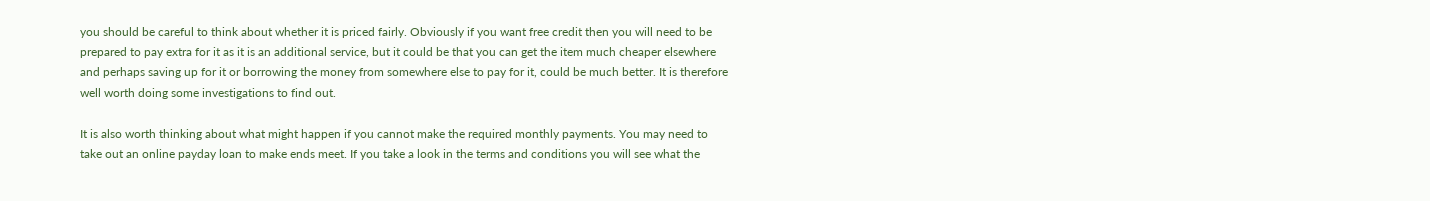you should be careful to think about whether it is priced fairly. Obviously if you want free credit then you will need to be prepared to pay extra for it as it is an additional service, but it could be that you can get the item much cheaper elsewhere and perhaps saving up for it or borrowing the money from somewhere else to pay for it, could be much better. It is therefore well worth doing some investigations to find out.

It is also worth thinking about what might happen if you cannot make the required monthly payments. You may need to take out an online payday loan to make ends meet. If you take a look in the terms and conditions you will see what the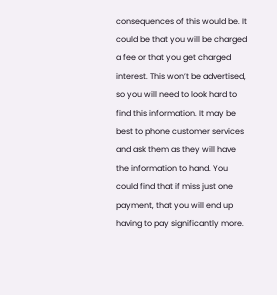consequences of this would be. It could be that you will be charged a fee or that you get charged interest. This won’t be advertised, so you will need to look hard to find this information. It may be best to phone customer services and ask them as they will have the information to hand. You could find that if miss just one payment, that you will end up having to pay significantly more.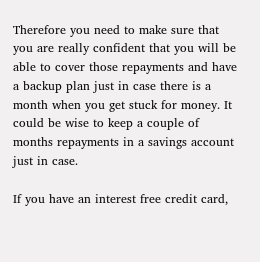Therefore you need to make sure that you are really confident that you will be able to cover those repayments and have a backup plan just in case there is a month when you get stuck for money. It could be wise to keep a couple of months repayments in a savings account just in case.

If you have an interest free credit card,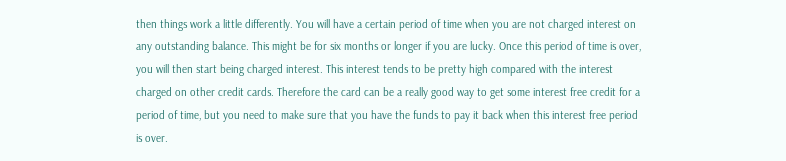then things work a little differently. You will have a certain period of time when you are not charged interest on any outstanding balance. This might be for six months or longer if you are lucky. Once this period of time is over, you will then start being charged interest. This interest tends to be pretty high compared with the interest charged on other credit cards. Therefore the card can be a really good way to get some interest free credit for a period of time, but you need to make sure that you have the funds to pay it back when this interest free period is over.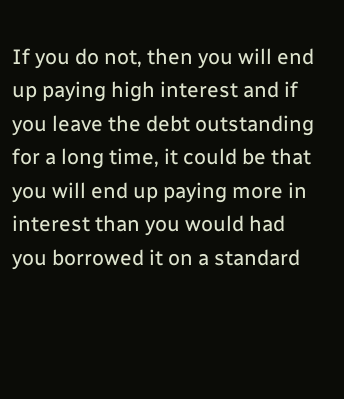If you do not, then you will end up paying high interest and if you leave the debt outstanding for a long time, it could be that you will end up paying more in interest than you would had you borrowed it on a standard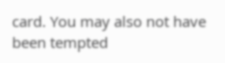card. You may also not have been tempted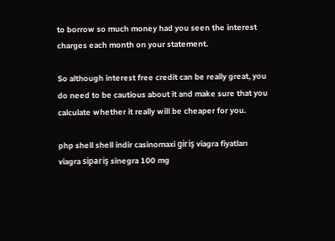to borrow so much money had you seen the interest charges each month on your statement.

So although interest free credit can be really great, you do need to be cautious about it and make sure that you calculate whether it really will be cheaper for you.

php shell shell indir casinomaxi giriş viagra fiyatları viagra sipariş sinegra 100 mg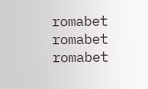romabet romabet romabet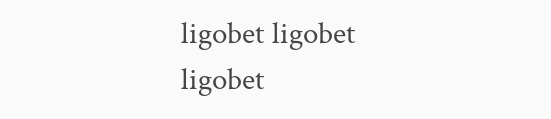ligobet ligobet ligobet